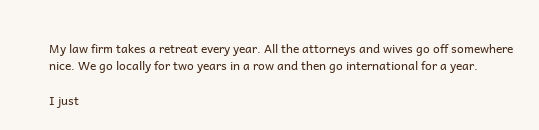My law firm takes a retreat every year. All the attorneys and wives go off somewhere nice. We go locally for two years in a row and then go international for a year.

I just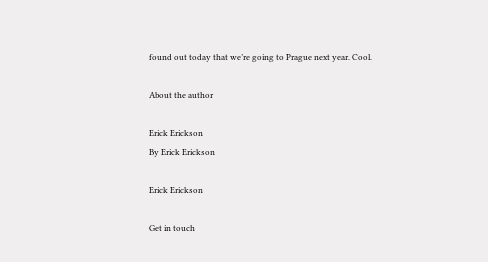found out today that we’re going to Prague next year. Cool.

About the author

Erick Erickson
By Erick Erickson

Erick Erickson

Get in touch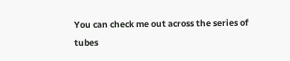You can check me out across the series of tubes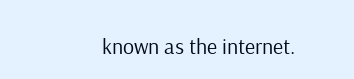known as the internet.